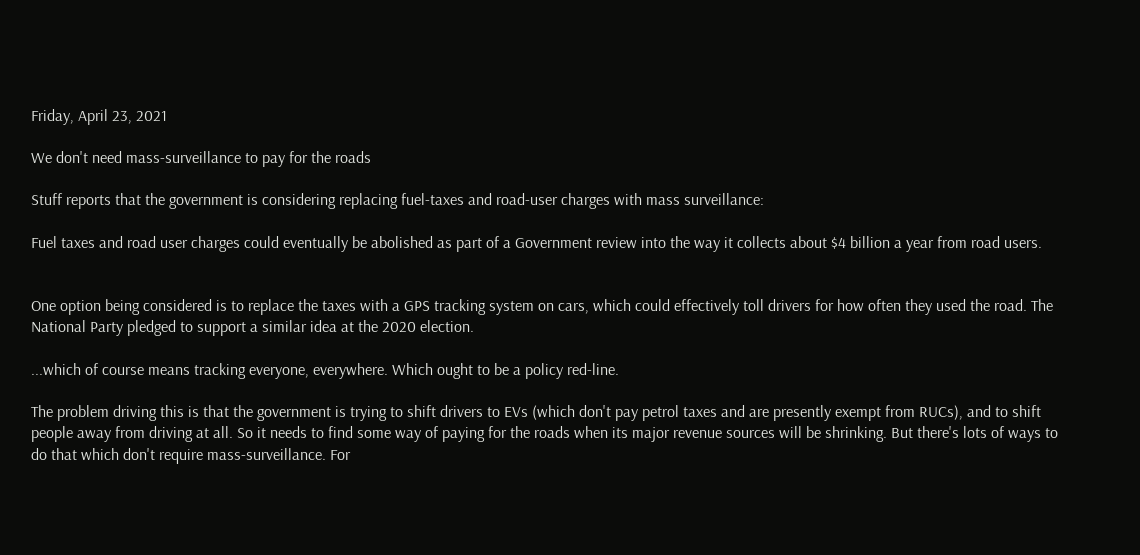Friday, April 23, 2021

We don't need mass-surveillance to pay for the roads

Stuff reports that the government is considering replacing fuel-taxes and road-user charges with mass surveillance:

Fuel taxes and road user charges could eventually be abolished as part of a Government review into the way it collects about $4 billion a year from road users.


One option being considered is to replace the taxes with a GPS tracking system on cars, which could effectively toll drivers for how often they used the road. The National Party pledged to support a similar idea at the 2020 election.

...which of course means tracking everyone, everywhere. Which ought to be a policy red-line.

The problem driving this is that the government is trying to shift drivers to EVs (which don't pay petrol taxes and are presently exempt from RUCs), and to shift people away from driving at all. So it needs to find some way of paying for the roads when its major revenue sources will be shrinking. But there's lots of ways to do that which don't require mass-surveillance. For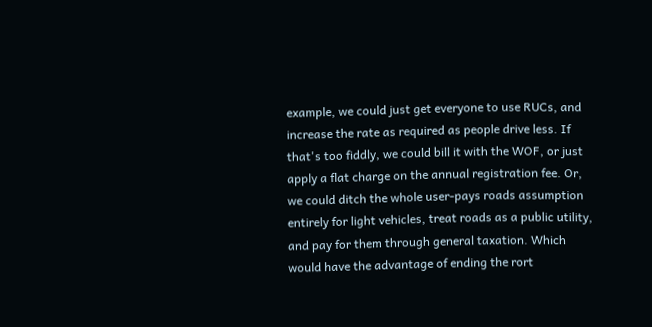example, we could just get everyone to use RUCs, and increase the rate as required as people drive less. If that's too fiddly, we could bill it with the WOF, or just apply a flat charge on the annual registration fee. Or, we could ditch the whole user-pays roads assumption entirely for light vehicles, treat roads as a public utility, and pay for them through general taxation. Which would have the advantage of ending the rort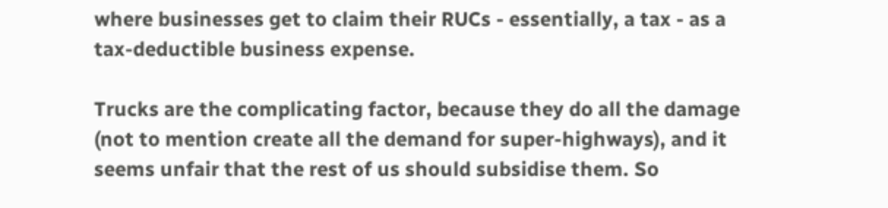where businesses get to claim their RUCs - essentially, a tax - as a tax-deductible business expense.

Trucks are the complicating factor, because they do all the damage (not to mention create all the demand for super-highways), and it seems unfair that the rest of us should subsidise them. So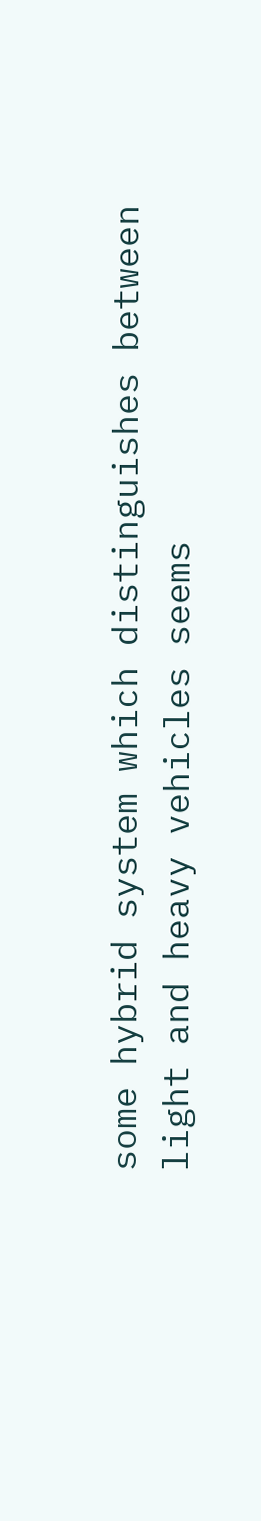some hybrid system which distinguishes between light and heavy vehicles seems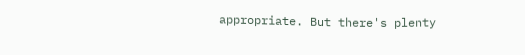appropriate. But there's plenty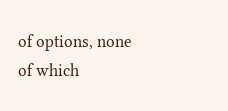of options, none of which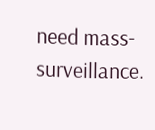need mass-surveillance.